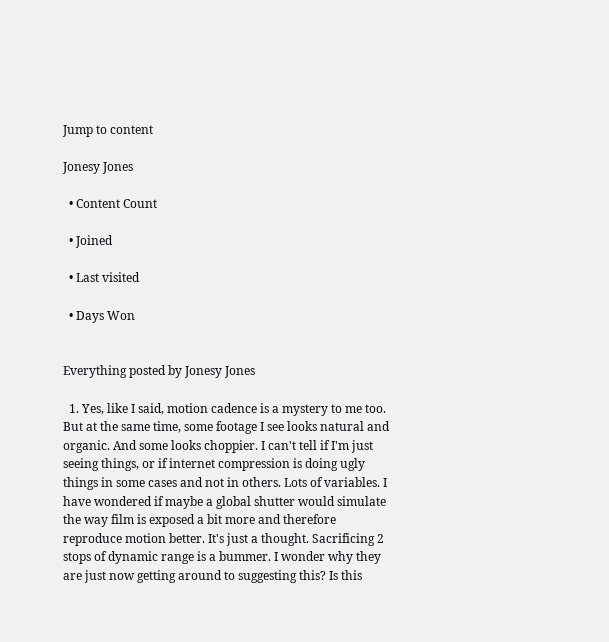Jump to content

Jonesy Jones

  • Content Count

  • Joined

  • Last visited

  • Days Won


Everything posted by Jonesy Jones

  1. Yes, like I said, motion cadence is a mystery to me too. But at the same time, some footage I see looks natural and organic. And some looks choppier. I can't tell if I'm just seeing things, or if internet compression is doing ugly things in some cases and not in others. Lots of variables. I have wondered if maybe a global shutter would simulate the way film is exposed a bit more and therefore reproduce motion better. It's just a thought. Sacrificing 2 stops of dynamic range is a bummer. I wonder why they are just now getting around to suggesting this? Is this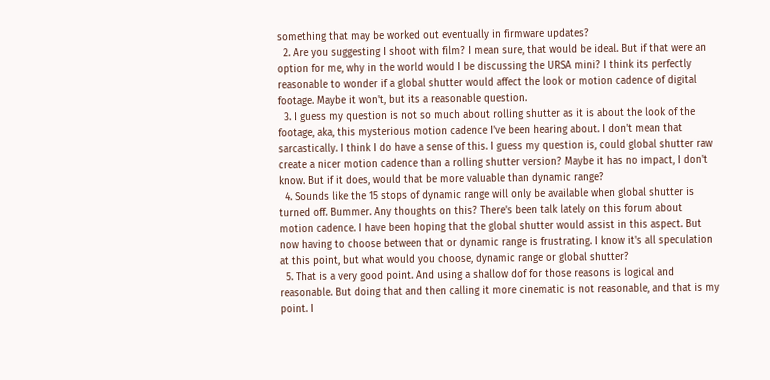something that may be worked out eventually in firmware updates?
  2. Are you suggesting I shoot with film? I mean sure, that would be ideal. But if that were an option for me, why in the world would I be discussing the URSA mini? I think its perfectly reasonable to wonder if a global shutter would affect the look or motion cadence of digital footage. Maybe it won't, but its a reasonable question.
  3. I guess my question is not so much about rolling shutter as it is about the look of the footage, aka, this mysterious motion cadence I've been hearing about. I don't mean that sarcastically. I think I do have a sense of this. I guess my question is, could global shutter raw create a nicer motion cadence than a rolling shutter version? Maybe it has no impact, I don't know. But if it does, would that be more valuable than dynamic range?
  4. Sounds like the 15 stops of dynamic range will only be available when global shutter is turned off. Bummer. Any thoughts on this? There's been talk lately on this forum about motion cadence. I have been hoping that the global shutter would assist in this aspect. But now having to choose between that or dynamic range is frustrating. I know it's all speculation at this point, but what would you choose, dynamic range or global shutter?
  5. That is a very good point. And using a shallow dof for those reasons is logical and reasonable. But doing that and then calling it more cinematic is not reasonable, and that is my point. I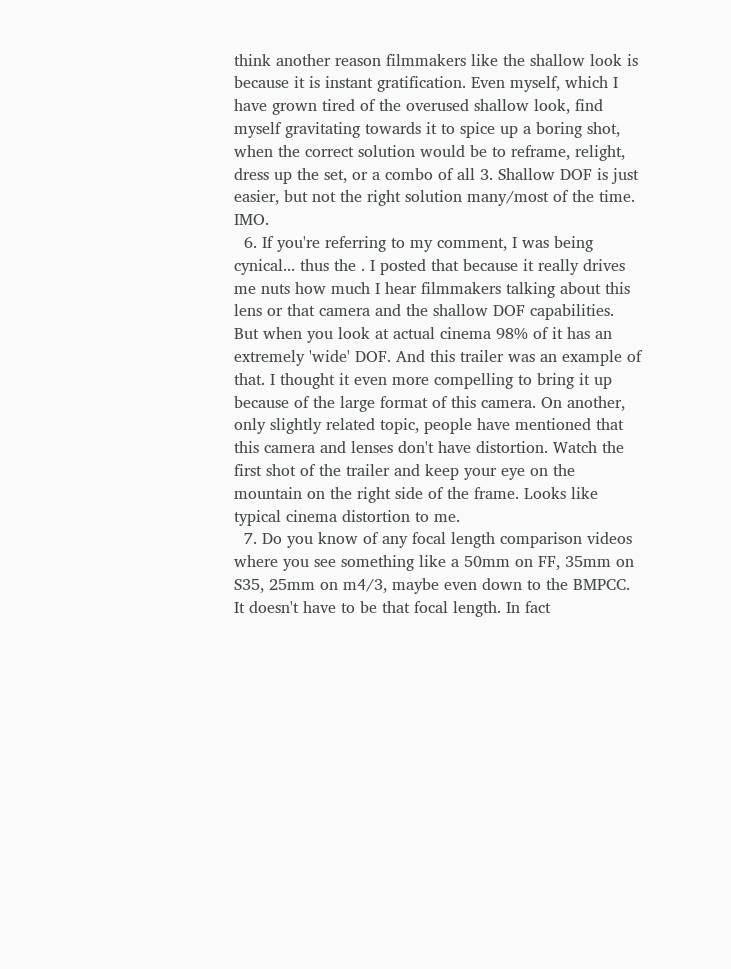think another reason filmmakers like the shallow look is because it is instant gratification. Even myself, which I have grown tired of the overused shallow look, find myself gravitating towards it to spice up a boring shot, when the correct solution would be to reframe, relight, dress up the set, or a combo of all 3. Shallow DOF is just easier, but not the right solution many/most of the time. IMO.
  6. If you're referring to my comment, I was being cynical... thus the . I posted that because it really drives me nuts how much I hear filmmakers talking about this lens or that camera and the shallow DOF capabilities. But when you look at actual cinema 98% of it has an extremely 'wide' DOF. And this trailer was an example of that. I thought it even more compelling to bring it up because of the large format of this camera. On another, only slightly related topic, people have mentioned that this camera and lenses don't have distortion. Watch the first shot of the trailer and keep your eye on the mountain on the right side of the frame. Looks like typical cinema distortion to me.
  7. Do you know of any focal length comparison videos where you see something like a 50mm on FF, 35mm on S35, 25mm on m4/3, maybe even down to the BMPCC. It doesn't have to be that focal length. In fact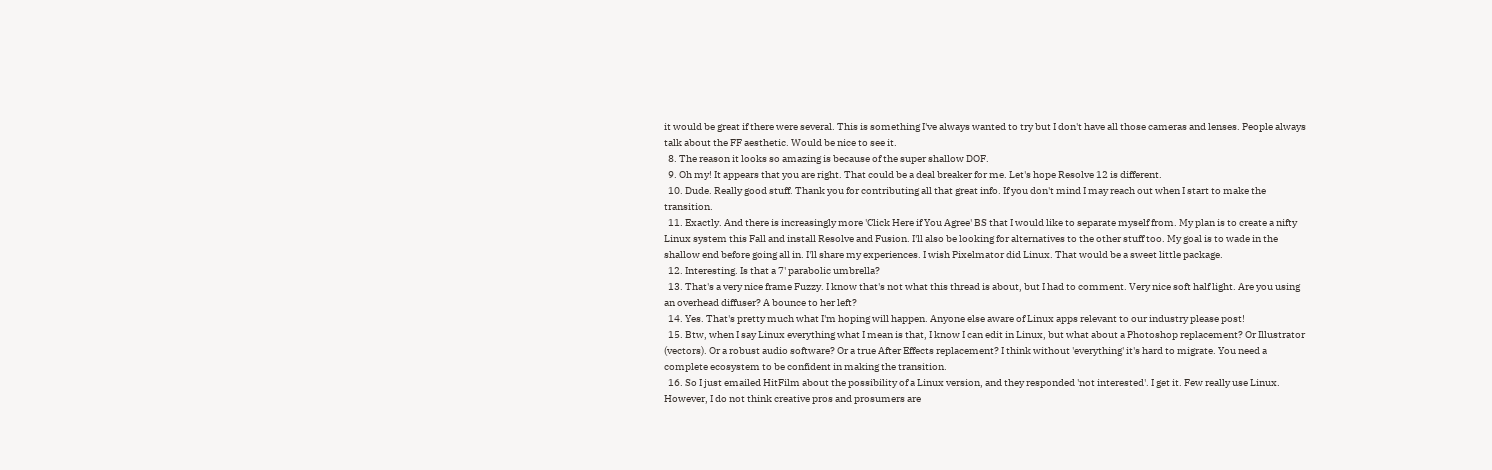it would be great if there were several. This is something I've always wanted to try but I don't have all those cameras and lenses. People always talk about the FF aesthetic. Would be nice to see it.
  8. The reason it looks so amazing is because of the super shallow DOF.
  9. Oh my! It appears that you are right. That could be a deal breaker for me. Let's hope Resolve 12 is different.
  10. Dude. Really good stuff. Thank you for contributing all that great info. If you don't mind I may reach out when I start to make the transition.
  11. Exactly. And there is increasingly more 'Click Here if You Agree' BS that I would like to separate myself from. My plan is to create a nifty Linux system this Fall and install Resolve and Fusion. I'll also be looking for alternatives to the other stuff too. My goal is to wade in the shallow end before going all in. I'll share my experiences. I wish Pixelmator did Linux. That would be a sweet little package.
  12. Interesting. Is that a 7' parabolic umbrella?
  13. That's a very nice frame Fuzzy. I know that's not what this thread is about, but I had to comment. Very nice soft half light. Are you using an overhead diffuser? A bounce to her left?
  14. Yes. That's pretty much what I'm hoping will happen. Anyone else aware of Linux apps relevant to our industry please post!
  15. Btw, when I say Linux everything what I mean is that, I know I can edit in Linux, but what about a Photoshop replacement? Or Illustrator (vectors). Or a robust audio software? Or a true After Effects replacement? I think without 'everything' it's hard to migrate. You need a complete ecosystem to be confident in making the transition.
  16. So I just emailed HitFilm about the possibility of a Linux version, and they responded 'not interested'. I get it. Few really use Linux. However, I do not think creative pros and prosumers are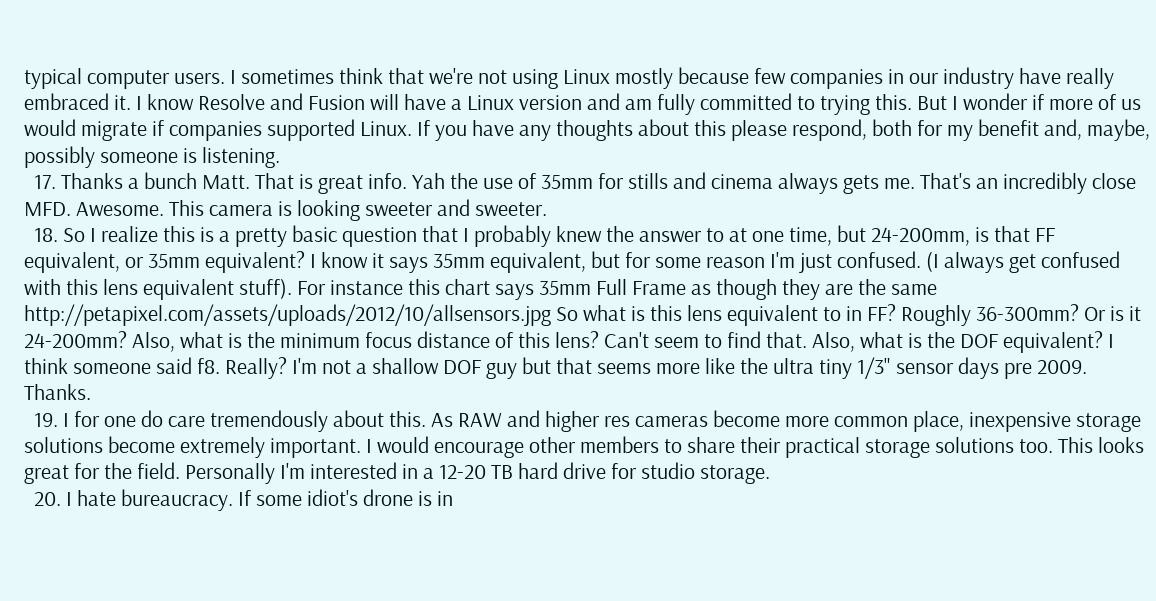typical computer users. I sometimes think that we're not using Linux mostly because few companies in our industry have really embraced it. I know Resolve and Fusion will have a Linux version and am fully committed to trying this. But I wonder if more of us would migrate if companies supported Linux. If you have any thoughts about this please respond, both for my benefit and, maybe, possibly someone is listening.
  17. Thanks a bunch Matt. That is great info. Yah the use of 35mm for stills and cinema always gets me. That's an incredibly close MFD. Awesome. This camera is looking sweeter and sweeter.
  18. So I realize this is a pretty basic question that I probably knew the answer to at one time, but 24-200mm, is that FF equivalent, or 35mm equivalent? I know it says 35mm equivalent, but for some reason I'm just confused. (I always get confused with this lens equivalent stuff). For instance this chart says 35mm Full Frame as though they are the same http://petapixel.com/assets/uploads/2012/10/allsensors.jpg So what is this lens equivalent to in FF? Roughly 36-300mm? Or is it 24-200mm? Also, what is the minimum focus distance of this lens? Can't seem to find that. Also, what is the DOF equivalent? I think someone said f8. Really? I'm not a shallow DOF guy but that seems more like the ultra tiny 1/3" sensor days pre 2009. Thanks.
  19. I for one do care tremendously about this. As RAW and higher res cameras become more common place, inexpensive storage solutions become extremely important. I would encourage other members to share their practical storage solutions too. This looks great for the field. Personally I'm interested in a 12-20 TB hard drive for studio storage.
  20. I hate bureaucracy. If some idiot's drone is in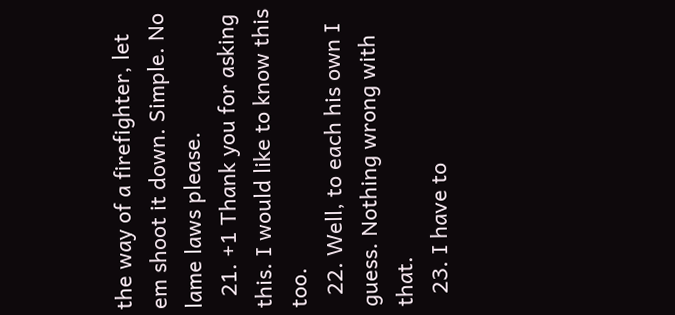the way of a firefighter, let em shoot it down. Simple. No lame laws please.
  21. +1 Thank you for asking this. I would like to know this too.
  22. Well, to each his own I guess. Nothing wrong with that.
  23. I have to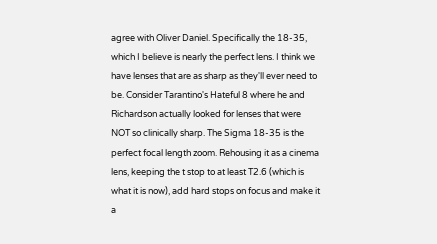agree with Oliver Daniel. Specifically the 18-35, which I believe is nearly the perfect lens. I think we have lenses that are as sharp as they'll ever need to be. Consider Tarantino's Hateful 8 where he and Richardson actually looked for lenses that were NOT so clinically sharp. The Sigma 18-35 is the perfect focal length zoom. Rehousing it as a cinema lens, keeping the t stop to at least T2.6 (which is what it is now), add hard stops on focus and make it a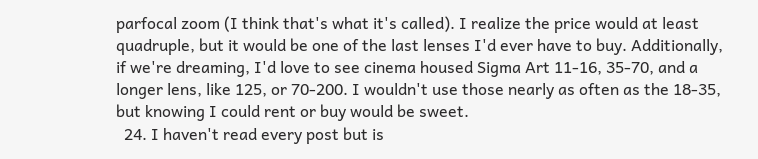parfocal zoom (I think that's what it's called). I realize the price would at least quadruple, but it would be one of the last lenses I'd ever have to buy. Additionally, if we're dreaming, I'd love to see cinema housed Sigma Art 11-16, 35-70, and a longer lens, like 125, or 70-200. I wouldn't use those nearly as often as the 18-35, but knowing I could rent or buy would be sweet.
  24. I haven't read every post but is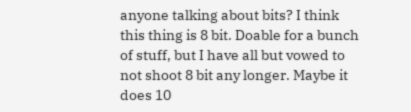anyone talking about bits? I think this thing is 8 bit. Doable for a bunch of stuff, but I have all but vowed to not shoot 8 bit any longer. Maybe it does 10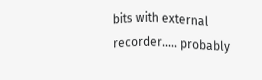bits with external recorder..... probably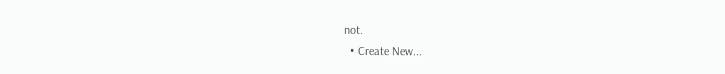not.
  • Create New...